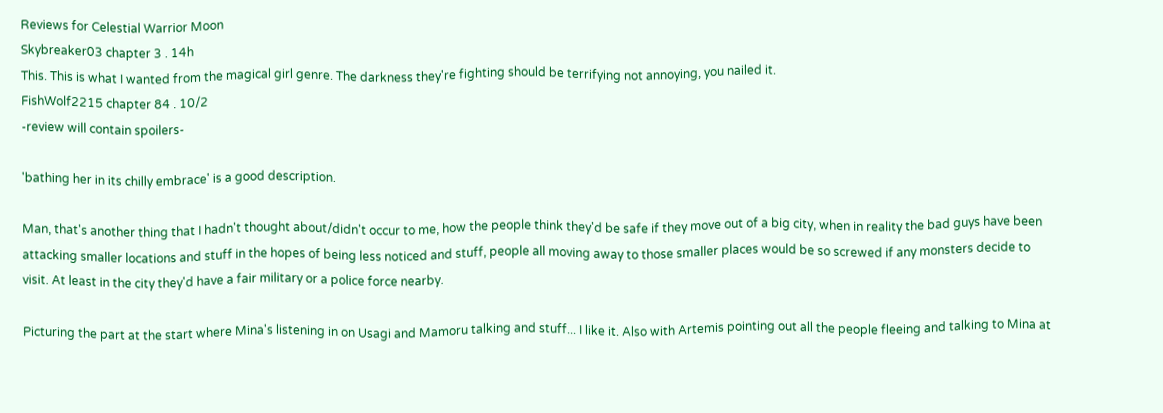Reviews for Celestial Warrior Moon
Skybreaker03 chapter 3 . 14h
This. This is what I wanted from the magical girl genre. The darkness they're fighting should be terrifying not annoying, you nailed it.
FishWolf2215 chapter 84 . 10/2
-review will contain spoilers-

'bathing her in its chilly embrace' is a good description.

Man, that's another thing that I hadn't thought about/didn't occur to me, how the people think they'd be safe if they move out of a big city, when in reality the bad guys have been attacking smaller locations and stuff in the hopes of being less noticed and stuff, people all moving away to those smaller places would be so screwed if any monsters decide to visit. At least in the city they'd have a fair military or a police force nearby.

Picturing the part at the start where Mina's listening in on Usagi and Mamoru talking and stuff... I like it. Also with Artemis pointing out all the people fleeing and talking to Mina at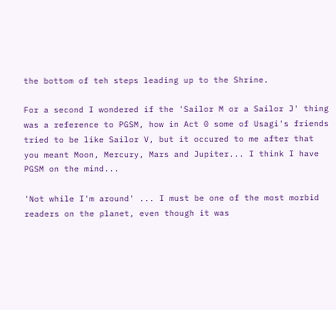the bottom of teh steps leading up to the Shrine.

For a second I wondered if the 'Sailor M or a Sailor J' thing was a reference to PGSM, how in Act 0 some of Usagi's friends tried to be like Sailor V, but it occured to me after that you meant Moon, Mercury, Mars and Jupiter... I think I have PGSM on the mind...

'Not while I'm around' ... I must be one of the most morbid readers on the planet, even though it was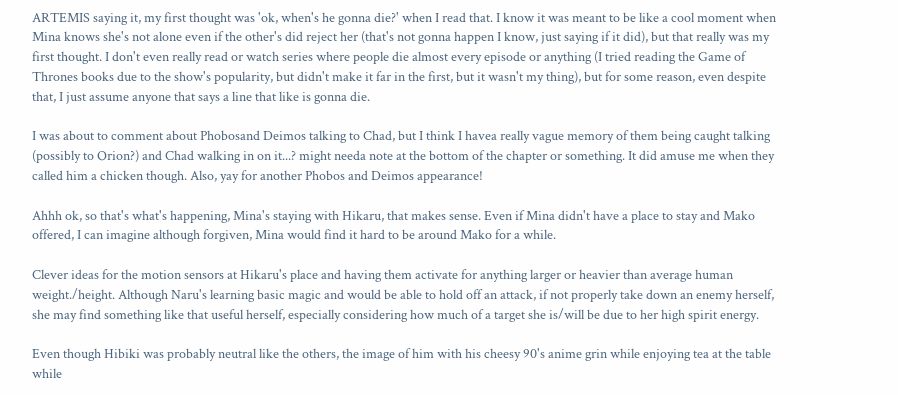ARTEMIS saying it, my first thought was 'ok, when's he gonna die?' when I read that. I know it was meant to be like a cool moment when Mina knows she's not alone even if the other's did reject her (that's not gonna happen I know, just saying if it did), but that really was my first thought. I don't even really read or watch series where people die almost every episode or anything (I tried reading the Game of Thrones books due to the show's popularity, but didn't make it far in the first, but it wasn't my thing), but for some reason, even despite that, I just assume anyone that says a line that like is gonna die.

I was about to comment about Phobosand Deimos talking to Chad, but I think I havea really vague memory of them being caught talking (possibly to Orion?) and Chad walking in on it...? might needa note at the bottom of the chapter or something. It did amuse me when they called him a chicken though. Also, yay for another Phobos and Deimos appearance!

Ahhh ok, so that's what's happening, Mina's staying with Hikaru, that makes sense. Even if Mina didn't have a place to stay and Mako offered, I can imagine although forgiven, Mina would find it hard to be around Mako for a while.

Clever ideas for the motion sensors at Hikaru's place and having them activate for anything larger or heavier than average human weight./height. Although Naru's learning basic magic and would be able to hold off an attack, if not properly take down an enemy herself, she may find something like that useful herself, especially considering how much of a target she is/will be due to her high spirit energy.

Even though Hibiki was probably neutral like the others, the image of him with his cheesy 90's anime grin while enjoying tea at the table while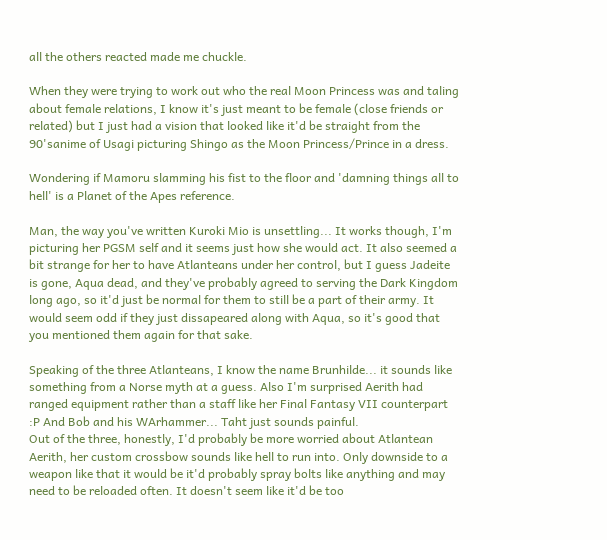all the others reacted made me chuckle.

When they were trying to work out who the real Moon Princess was and taling about female relations, I know it's just meant to be female (close friends or related) but I just had a vision that looked like it'd be straight from the 90'sanime of Usagi picturing Shingo as the Moon Princess/Prince in a dress.

Wondering if Mamoru slamming his fist to the floor and 'damning things all to hell' is a Planet of the Apes reference.

Man, the way you've written Kuroki Mio is unsettling... It works though, I'm picturing her PGSM self and it seems just how she would act. It also seemed a bit strange for her to have Atlanteans under her control, but I guess Jadeite is gone, Aqua dead, and they've probably agreed to serving the Dark Kingdom long ago, so it'd just be normal for them to still be a part of their army. It would seem odd if they just dissapeared along with Aqua, so it's good that you mentioned them again for that sake.

Speaking of the three Atlanteans, I know the name Brunhilde... it sounds like something from a Norse myth at a guess. Also I'm surprised Aerith had ranged equipment rather than a staff like her Final Fantasy VII counterpart :P And Bob and his WArhammer... Taht just sounds painful.
Out of the three, honestly, I'd probably be more worried about Atlantean Aerith, her custom crossbow sounds like hell to run into. Only downside to a weapon like that it would be it'd probably spray bolts like anything and may need to be reloaded often. It doesn't seem like it'd be too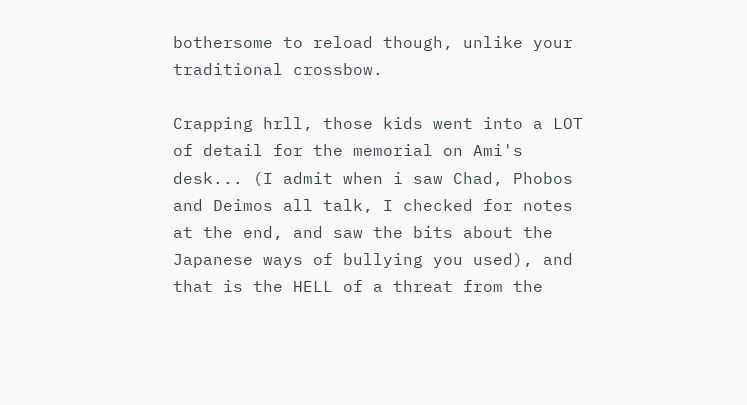bothersome to reload though, unlike your traditional crossbow.

Crapping hrll, those kids went into a LOT of detail for the memorial on Ami's desk... (I admit when i saw Chad, Phobos and Deimos all talk, I checked for notes at the end, and saw the bits about the Japanese ways of bullying you used), and that is the HELL of a threat from the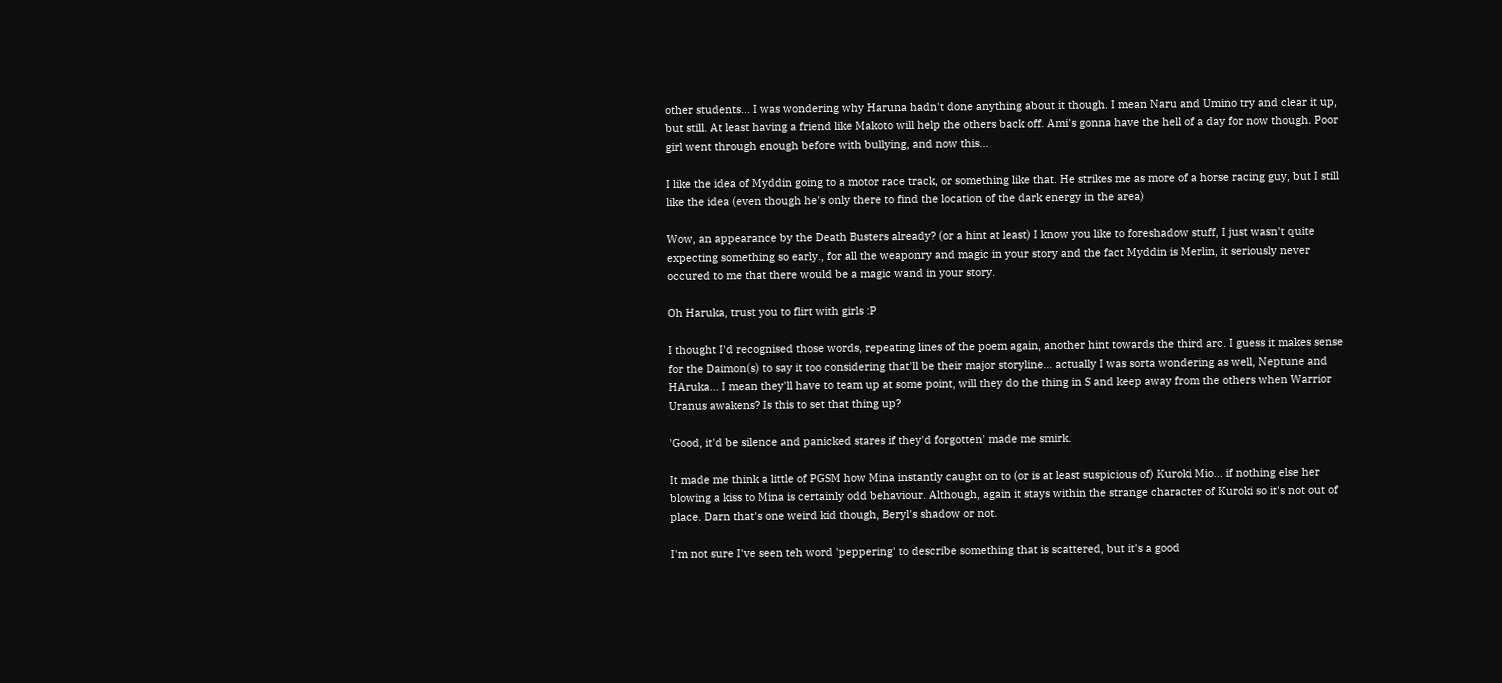other students... I was wondering why Haruna hadn't done anything about it though. I mean Naru and Umino try and clear it up, but still. At least having a friend like Makoto will help the others back off. Ami's gonna have the hell of a day for now though. Poor girl went through enough before with bullying, and now this...

I like the idea of Myddin going to a motor race track, or something like that. He strikes me as more of a horse racing guy, but I still like the idea (even though he's only there to find the location of the dark energy in the area)

Wow, an appearance by the Death Busters already? (or a hint at least) I know you like to foreshadow stuff, I just wasn't quite expecting something so early., for all the weaponry and magic in your story and the fact Myddin is Merlin, it seriously never occured to me that there would be a magic wand in your story.

Oh Haruka, trust you to flirt with girls :P

I thought I'd recognised those words, repeating lines of the poem again, another hint towards the third arc. I guess it makes sense for the Daimon(s) to say it too considering that'll be their major storyline... actually I was sorta wondering as well, Neptune and HAruka... I mean they'll have to team up at some point, will they do the thing in S and keep away from the others when Warrior Uranus awakens? Is this to set that thing up?

'Good, it'd be silence and panicked stares if they'd forgotten' made me smirk.

It made me think a little of PGSM how Mina instantly caught on to (or is at least suspicious of) Kuroki Mio... if nothing else her blowing a kiss to Mina is certainly odd behaviour. Although, again it stays within the strange character of Kuroki so it's not out of place. Darn that's one weird kid though, Beryl's shadow or not.

I'm not sure I've seen teh word 'peppering' to describe something that is scattered, but it's a good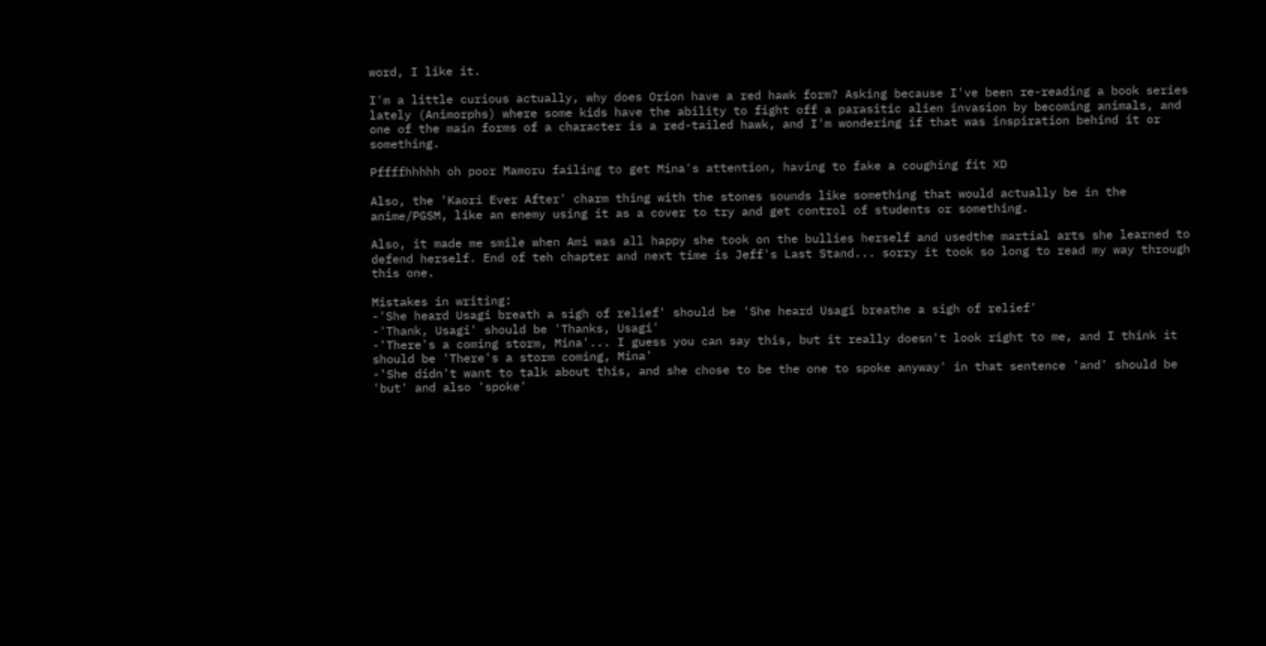word, I like it.

I'm a little curious actually, why does Orion have a red hawk form? Asking because I've been re-reading a book series lately (Animorphs) where some kids have the ability to fight off a parasitic alien invasion by becoming animals, and one of the main forms of a character is a red-tailed hawk, and I'm wondering if that was inspiration behind it or something.

Pffffhhhhh oh poor Mamoru failing to get Mina's attention, having to fake a coughing fit XD

Also, the 'Kaori Ever After' charm thing with the stones sounds like something that would actually be in the anime/PGSM, like an enemy using it as a cover to try and get control of students or something.

Also, it made me smile when Ami was all happy she took on the bullies herself and usedthe martial arts she learned to defend herself. End of teh chapter and next time is Jeff's Last Stand... sorry it took so long to read my way through this one.

Mistakes in writing:
-'She heard Usagi breath a sigh of relief' should be 'She heard Usagi breathe a sigh of relief'
-'Thank, Usagi' should be 'Thanks, Usagi'
-'There's a coming storm, Mina'... I guess you can say this, but it really doesn't look right to me, and I think it should be 'There's a storm coming, Mina'
-'She didn't want to talk about this, and she chose to be the one to spoke anyway' in that sentence 'and' should be 'but' and also 'spoke'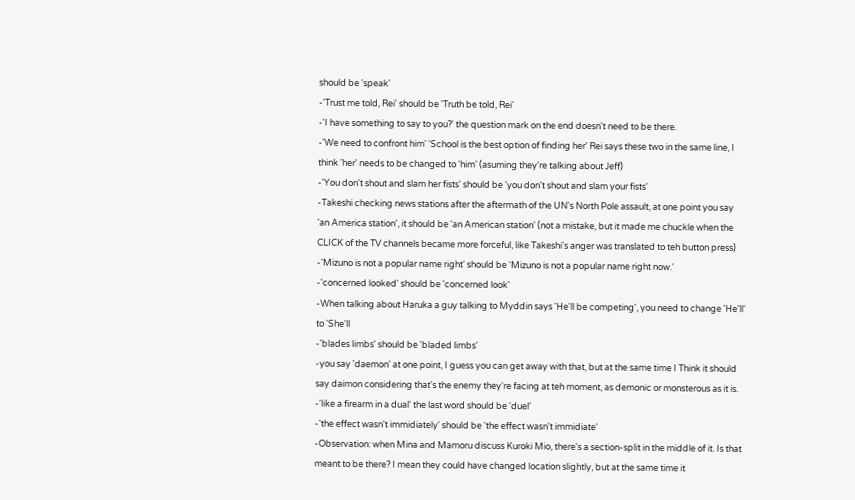should be 'speak'
-'Trust me told, Rei' should be 'Truth be told, Rei'
-'I have something to say to you?' the question mark on the end doesn't need to be there.
-'We need to confront him' 'School is the best option of finding her' Rei says these two in the same line, I think 'her' needs to be changed to 'him' (asuming they're talking about Jeff)
-'You don't shout and slam her fists' should be 'you don't shout and slam your fists'
-Takeshi checking news stations after the aftermath of the UN's North Pole assault, at one point you say 'an America station', it should be 'an American station' (not a mistake, but it made me chuckle when the CLICK of the TV channels became more forceful, like Takeshi's anger was translated to teh button press)
-'Mizuno is not a popular name right' should be 'Mizuno is not a popular name right now.'
-'concerned looked' should be 'concerned look'
-When talking about Haruka a guy talking to Myddin says 'He'll be competing', you need to change 'He'll' to 'She'll
-'blades limbs' should be 'bladed limbs'
-you say 'daemon' at one point, I guess you can get away with that, but at the same time I Think it should say daimon considering that's the enemy they're facing at teh moment, as demonic or monsterous as it is.
-'like a firearm in a dual' the last word should be 'duel'
-'the effect wasn't immidiately' should be 'the effect wasn't immidiate'
-Observation: when Mina and Mamoru discuss Kuroki Mio, there's a section-split in the middle of it. Is that meant to be there? I mean they could have changed location slightly, but at the same time it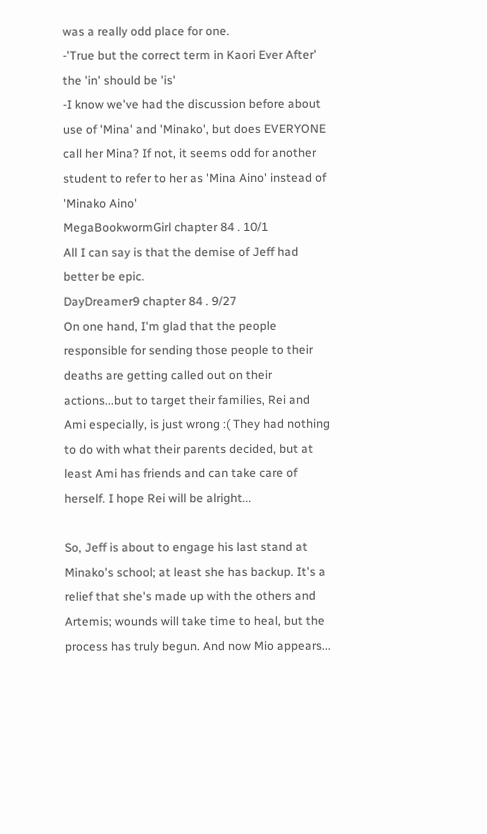was a really odd place for one.
-'True but the correct term in Kaori Ever After' the 'in' should be 'is'
-I know we've had the discussion before about use of 'Mina' and 'Minako', but does EVERYONE call her Mina? If not, it seems odd for another student to refer to her as 'Mina Aino' instead of 'Minako Aino'
MegaBookwormGirl chapter 84 . 10/1
All I can say is that the demise of Jeff had better be epic.
DayDreamer9 chapter 84 . 9/27
On one hand, I'm glad that the people responsible for sending those people to their deaths are getting called out on their actions...but to target their families, Rei and Ami especially, is just wrong :( They had nothing to do with what their parents decided, but at least Ami has friends and can take care of herself. I hope Rei will be alright...

So, Jeff is about to engage his last stand at Minako's school; at least she has backup. It's a relief that she's made up with the others and Artemis; wounds will take time to heal, but the process has truly begun. And now Mio appears...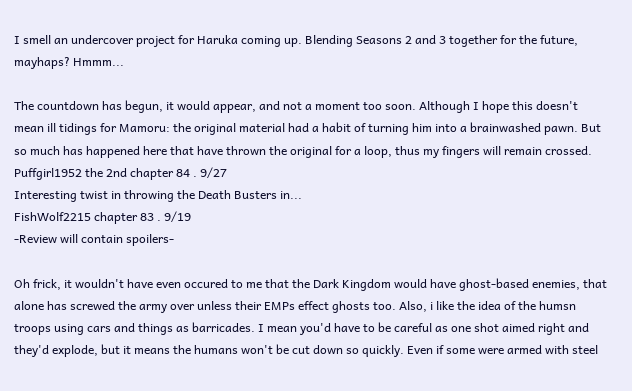I smell an undercover project for Haruka coming up. Blending Seasons 2 and 3 together for the future, mayhaps? Hmmm...

The countdown has begun, it would appear, and not a moment too soon. Although I hope this doesn't mean ill tidings for Mamoru: the original material had a habit of turning him into a brainwashed pawn. But so much has happened here that have thrown the original for a loop, thus my fingers will remain crossed.
Puffgirl1952 the 2nd chapter 84 . 9/27
Interesting twist in throwing the Death Busters in...
FishWolf2215 chapter 83 . 9/19
-Review will contain spoilers-

Oh frick, it wouldn't have even occured to me that the Dark Kingdom would have ghost-based enemies, that alone has screwed the army over unless their EMPs effect ghosts too. Also, i like the idea of the humsn troops using cars and things as barricades. I mean you'd have to be careful as one shot aimed right and they'd explode, but it means the humans won't be cut down so quickly. Even if some were armed with steel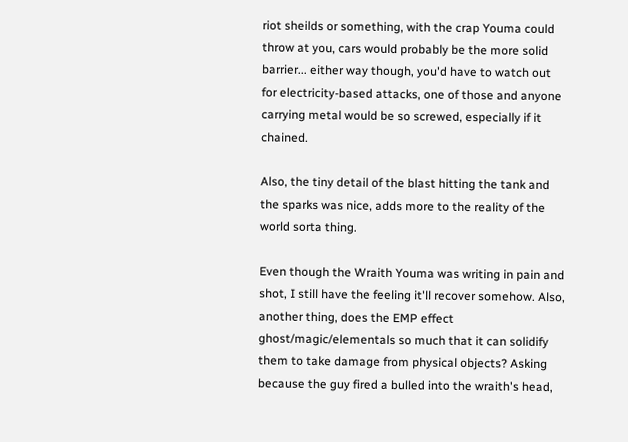riot sheilds or something, with the crap Youma could throw at you, cars would probably be the more solid barrier... either way though, you'd have to watch out for electricity-based attacks, one of those and anyone carrying metal would be so screwed, especially if it chained.

Also, the tiny detail of the blast hitting the tank and the sparks was nice, adds more to the reality of the world sorta thing.

Even though the Wraith Youma was writing in pain and shot, I still have the feeling it'll recover somehow. Also, another thing, does the EMP effect ghost/magic/elementals so much that it can solidify them to take damage from physical objects? Asking because the guy fired a bulled into the wraith's head,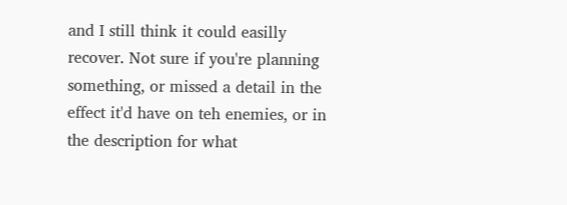and I still think it could easilly recover. Not sure if you're planning something, or missed a detail in the effect it'd have on teh enemies, or in the description for what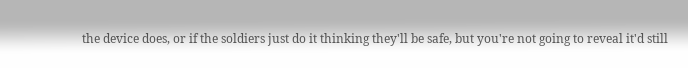the device does, or if the soldiers just do it thinking they'll be safe, but you're not going to reveal it'd still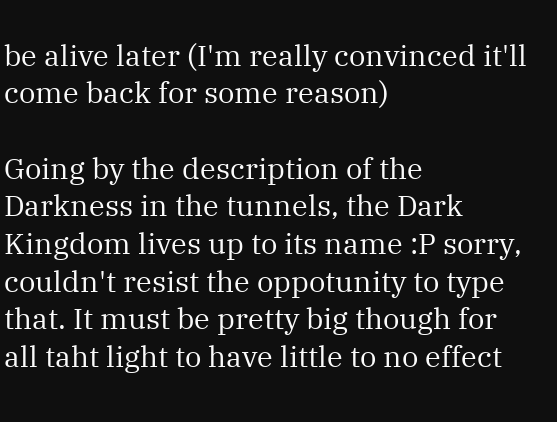be alive later (I'm really convinced it'll come back for some reason)

Going by the description of the Darkness in the tunnels, the Dark Kingdom lives up to its name :P sorry, couldn't resist the oppotunity to type that. It must be pretty big though for all taht light to have little to no effect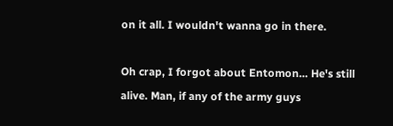on it all. I wouldn't wanna go in there.

Oh crap, I forgot about Entomon... He's still alive. Man, if any of the army guys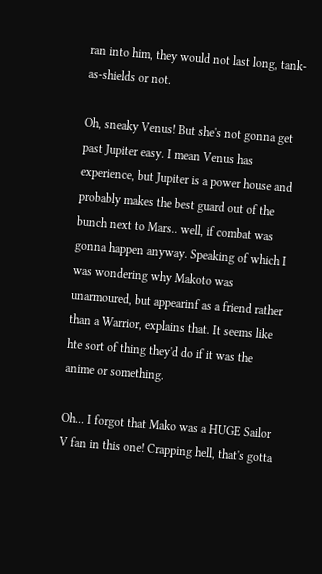ran into him, they would not last long, tank-as-shields or not.

Oh, sneaky Venus! But she's not gonna get past Jupiter easy. I mean Venus has experience, but Jupiter is a power house and probably makes the best guard out of the bunch next to Mars.. well, if combat was gonna happen anyway. Speaking of which I was wondering why Makoto was unarmoured, but appearinf as a friend rather than a Warrior, explains that. It seems like hte sort of thing they'd do if it was the anime or something.

Oh... I forgot that Mako was a HUGE Sailor V fan in this one! Crapping hell, that's gotta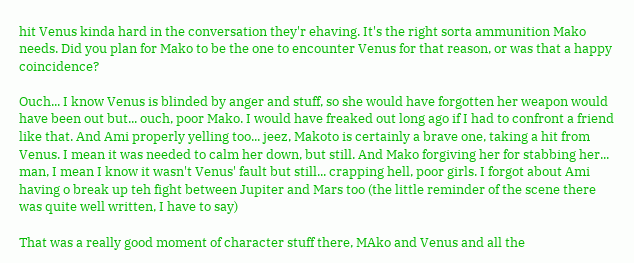hit Venus kinda hard in the conversation they'r ehaving. It's the right sorta ammunition Mako needs. Did you plan for Mako to be the one to encounter Venus for that reason, or was that a happy coincidence?

Ouch... I know Venus is blinded by anger and stuff, so she would have forgotten her weapon would have been out but... ouch, poor Mako. I would have freaked out long ago if I had to confront a friend like that. And Ami properly yelling too... jeez, Makoto is certainly a brave one, taking a hit from Venus. I mean it was needed to calm her down, but still. And Mako forgiving her for stabbing her... man, I mean I know it wasn't Venus' fault but still... crapping hell, poor girls. I forgot about Ami having o break up teh fight between Jupiter and Mars too (the little reminder of the scene there was quite well written, I have to say)

That was a really good moment of character stuff there, MAko and Venus and all the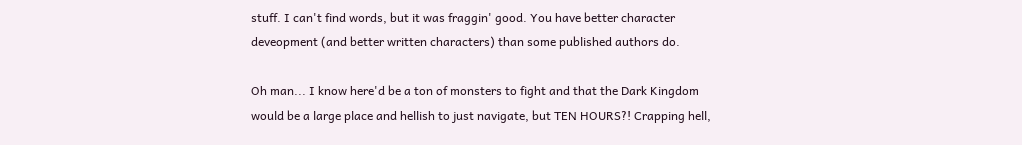stuff. I can't find words, but it was fraggin' good. You have better character deveopment (and better written characters) than some published authors do.

Oh man... I know here'd be a ton of monsters to fight and that the Dark Kingdom would be a large place and hellish to just navigate, but TEN HOURS?! Crapping hell,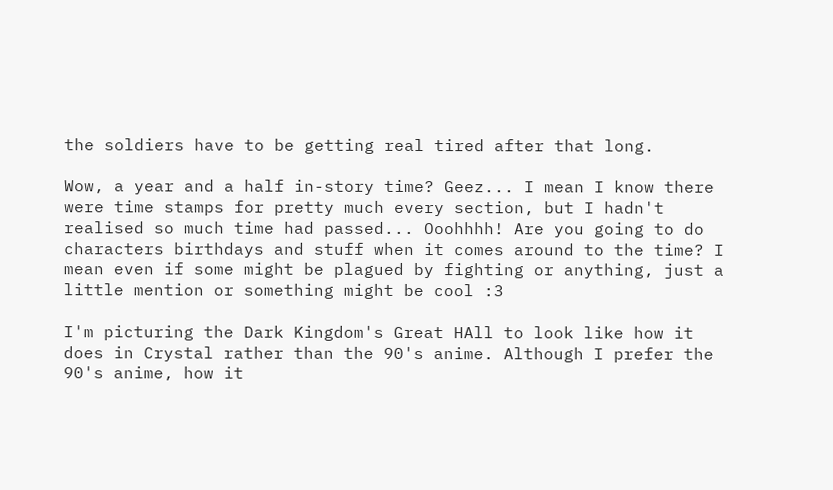the soldiers have to be getting real tired after that long.

Wow, a year and a half in-story time? Geez... I mean I know there were time stamps for pretty much every section, but I hadn't realised so much time had passed... Ooohhhh! Are you going to do characters birthdays and stuff when it comes around to the time? I mean even if some might be plagued by fighting or anything, just a little mention or something might be cool :3

I'm picturing the Dark Kingdom's Great HAll to look like how it does in Crystal rather than the 90's anime. Although I prefer the 90's anime, how it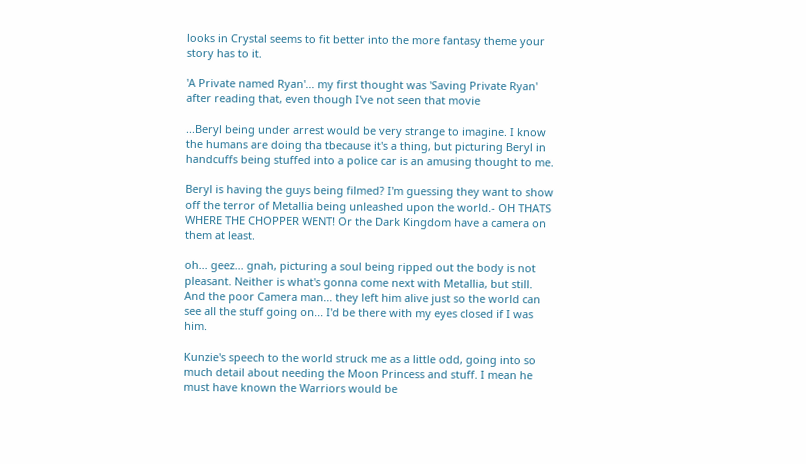looks in Crystal seems to fit better into the more fantasy theme your story has to it.

'A Private named Ryan'... my first thought was 'Saving Private Ryan' after reading that, even though I've not seen that movie

...Beryl being under arrest would be very strange to imagine. I know the humans are doing tha tbecause it's a thing, but picturing Beryl in handcuffs being stuffed into a police car is an amusing thought to me.

Beryl is having the guys being filmed? I'm guessing they want to show off the terror of Metallia being unleashed upon the world.- OH THATS WHERE THE CHOPPER WENT! Or the Dark Kingdom have a camera on them at least.

oh... geez... gnah, picturing a soul being ripped out the body is not pleasant. Neither is what's gonna come next with Metallia, but still. And the poor Camera man... they left him alive just so the world can see all the stuff going on... I'd be there with my eyes closed if I was him.

Kunzie's speech to the world struck me as a little odd, going into so much detail about needing the Moon Princess and stuff. I mean he must have known the Warriors would be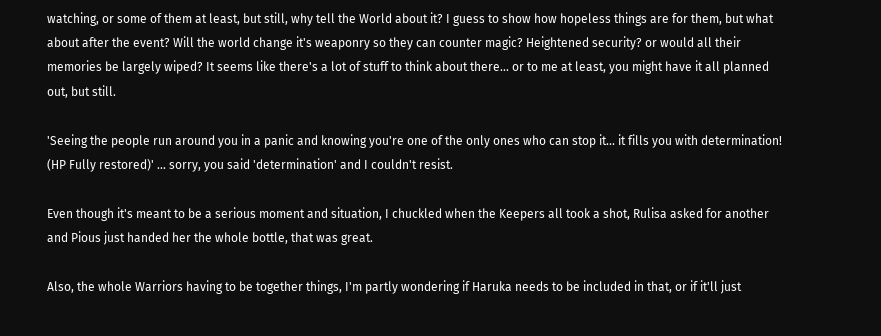watching, or some of them at least, but still, why tell the World about it? I guess to show how hopeless things are for them, but what about after the event? Will the world change it's weaponry so they can counter magic? Heightened security? or would all their memories be largely wiped? It seems like there's a lot of stuff to think about there... or to me at least, you might have it all planned out, but still.

'Seeing the people run around you in a panic and knowing you're one of the only ones who can stop it... it fills you with determination! (HP Fully restored)' ... sorry, you said 'determination' and I couldn't resist.

Even though it's meant to be a serious moment and situation, I chuckled when the Keepers all took a shot, Rulisa asked for another and Pious just handed her the whole bottle, that was great.

Also, the whole Warriors having to be together things, I'm partly wondering if Haruka needs to be included in that, or if it'll just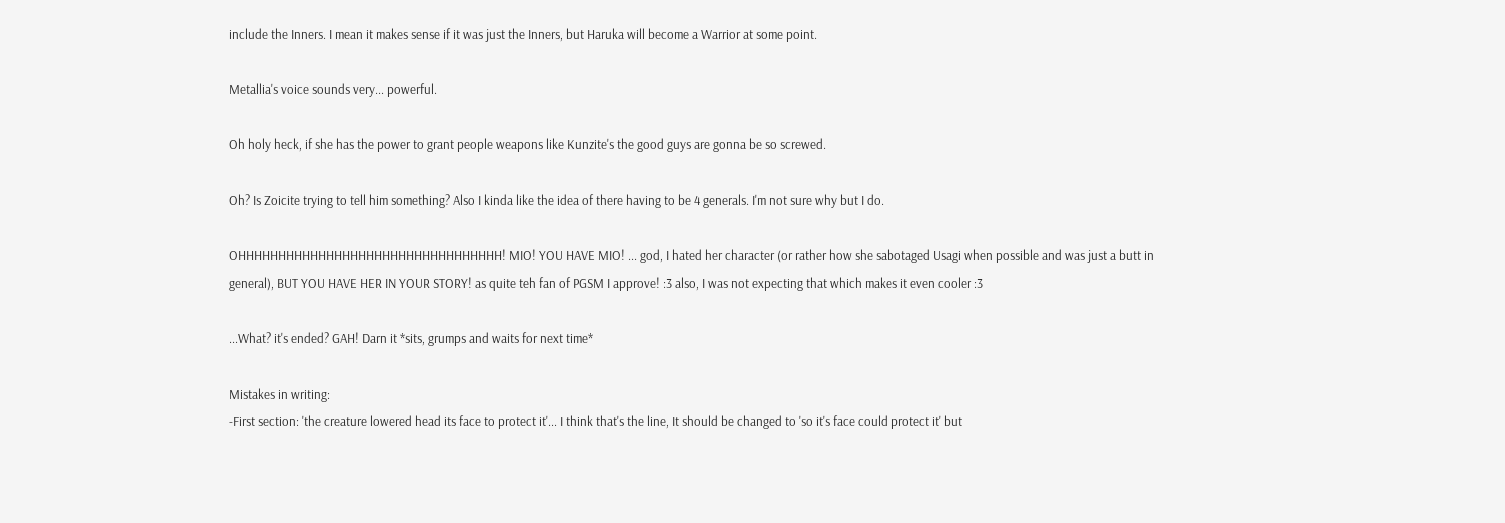include the Inners. I mean it makes sense if it was just the Inners, but Haruka will become a Warrior at some point.

Metallia's voice sounds very... powerful.

Oh holy heck, if she has the power to grant people weapons like Kunzite's the good guys are gonna be so screwed.

Oh? Is Zoicite trying to tell him something? Also I kinda like the idea of there having to be 4 generals. I'm not sure why but I do.

OHHHHHHHHHHHHHHHHHHHHHHHHHHHHHHHHH! MIO! YOU HAVE MIO! ... god, I hated her character (or rather how she sabotaged Usagi when possible and was just a butt in general), BUT YOU HAVE HER IN YOUR STORY! as quite teh fan of PGSM I approve! :3 also, I was not expecting that which makes it even cooler :3

...What? it's ended? GAH! Darn it *sits, grumps and waits for next time*

Mistakes in writing:
-First section: 'the creature lowered head its face to protect it'... I think that's the line, It should be changed to 'so it's face could protect it' but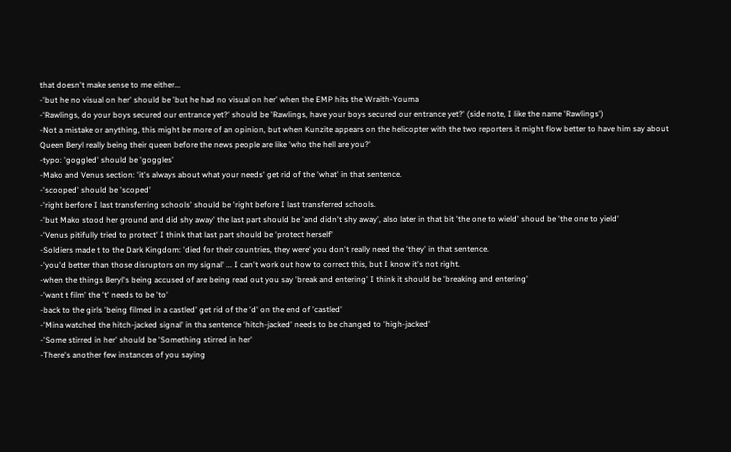that doesn't make sense to me either...
-'but he no visual on her' should be 'but he had no visual on her' when the EMP hits the Wraith-Youma
-'Rawlings, do your boys secured our entrance yet?' should be 'Rawlings, have your boys secured our entrance yet?' (side note, I like the name 'Rawlings')
-Not a mistake or anything, this might be more of an opinion, but when Kunzite appears on the helicopter with the two reporters it might flow better to have him say about Queen Beryl really being their queen before the news people are like 'who the hell are you?'
-typo: 'goggled' should be 'goggles'
-Mako and Venus section: 'it's always about what your needs' get rid of the 'what' in that sentence.
-'scooped' should be 'scoped'
-'right berfore I last transferring schools' should be 'right before I last transferred schools.
-'but Mako stood her ground and did shy away' the last part should be 'and didn't shy away', also later in that bit 'the one to wield' shoud be 'the one to yield'
-'Venus pitifully tried to protect' I think that last part should be 'protect herself'
-Soldiers made t to the Dark Kingdom: 'died for their countries, they were' you don't really need the 'they' in that sentence.
-'you'd better than those disruptors on my signal' ... I can't work out how to correct this, but I know it's not right.
-when the things Beryl's being accused of are being read out you say 'break and entering' I think it should be 'breaking and entering'
-'want t film' the 't' needs to be 'to'
-back to the girls 'being filmed in a castled' get rid of the 'd' on the end of 'castled'
-'Mina watched the hitch-jacked signal' in tha sentence 'hitch-jacked' needs to be changed to 'high-jacked'
-'Some stirred in her' should be 'Something stirred in her'
-There's another few instances of you saying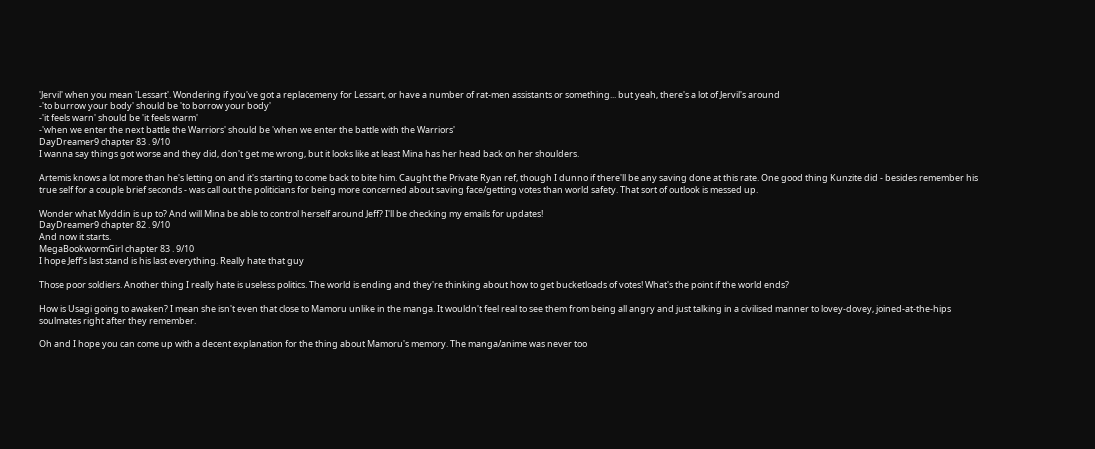'Jervil' when you mean 'Lessart'. Wondering if you've got a replacemeny for Lessart, or have a number of rat-men assistants or something... but yeah, there's a lot of Jervil's around
-'to burrow your body' should be 'to borrow your body'
-'it feels warn' should be 'it feels warm'
-'when we enter the next battle the Warriors' should be 'when we enter the battle with the Warriors'
DayDreamer9 chapter 83 . 9/10
I wanna say things got worse and they did, don't get me wrong, but it looks like at least Mina has her head back on her shoulders.

Artemis knows a lot more than he's letting on and it's starting to come back to bite him. Caught the Private Ryan ref, though I dunno if there'll be any saving done at this rate. One good thing Kunzite did - besides remember his true self for a couple brief seconds - was call out the politicians for being more concerned about saving face/getting votes than world safety. That sort of outlook is messed up.

Wonder what Myddin is up to? And will Mina be able to control herself around Jeff? I'll be checking my emails for updates!
DayDreamer9 chapter 82 . 9/10
And now it starts.
MegaBookwormGirl chapter 83 . 9/10
I hope Jeff's last stand is his last everything. Really hate that guy

Those poor soldiers. Another thing I really hate is useless politics. The world is ending and they're thinking about how to get bucketloads of votes! What's the point if the world ends?

How is Usagi going to awaken? I mean she isn't even that close to Mamoru unlike in the manga. It wouldn't feel real to see them from being all angry and just talking in a civilised manner to lovey-dovey, joined-at-the-hips soulmates right after they remember.

Oh and I hope you can come up with a decent explanation for the thing about Mamoru's memory. The manga/anime was never too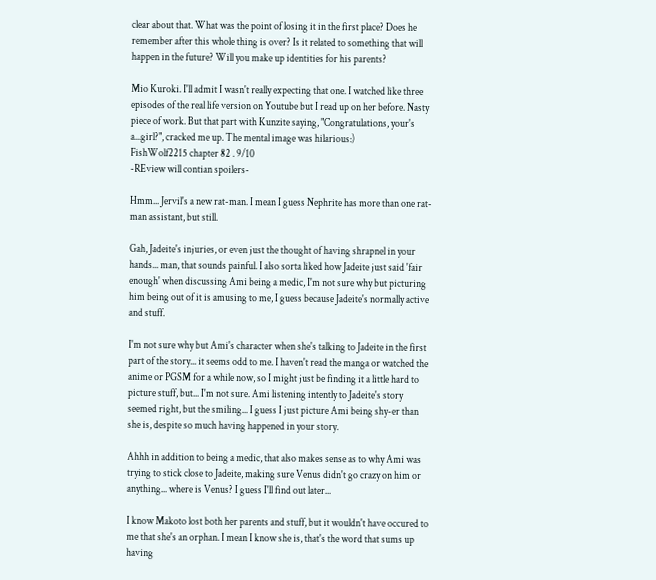clear about that. What was the point of losing it in the first place? Does he remember after this whole thing is over? Is it related to something that will happen in the future? Will you make up identities for his parents?

Mio Kuroki. I'll admit I wasn't really expecting that one. I watched like three episodes of the real life version on Youtube but I read up on her before. Nasty piece of work. But that part with Kunzite saying, "Congratulations, your's a...girl?", cracked me up. The mental image was hilarious:)
FishWolf2215 chapter 82 . 9/10
-REview will contian spoilers-

Hmm... Jervil's a new rat-man. I mean I guess Nephrite has more than one rat-man assistant, but still.

Gah, Jadeite's injuries, or even just the thought of having shrapnel in your hands... man, that sounds painful. I also sorta liked how Jadeite just said 'fair enough' when discussing Ami being a medic, I'm not sure why but picturing him being out of it is amusing to me, I guess because Jadeite's normally active and stuff.

I'm not sure why but Ami's character when she's talking to Jadeite in the first part of the story... it seems odd to me. I haven't read the manga or watched the anime or PGSM for a while now, so I might just be finding it a little hard to picture stuff, but... I'm not sure. Ami listening intently to Jadeite's story seemed right, but the smiling... I guess I just picture Ami being shy-er than she is, despite so much having happened in your story.

Ahhh in addition to being a medic, that also makes sense as to why Ami was trying to stick close to Jadeite, making sure Venus didn't go crazy on him or anything... where is Venus? I guess I'll find out later...

I know Makoto lost both her parents and stuff, but it wouldn't have occured to me that she's an orphan. I mean I know she is, that's the word that sums up having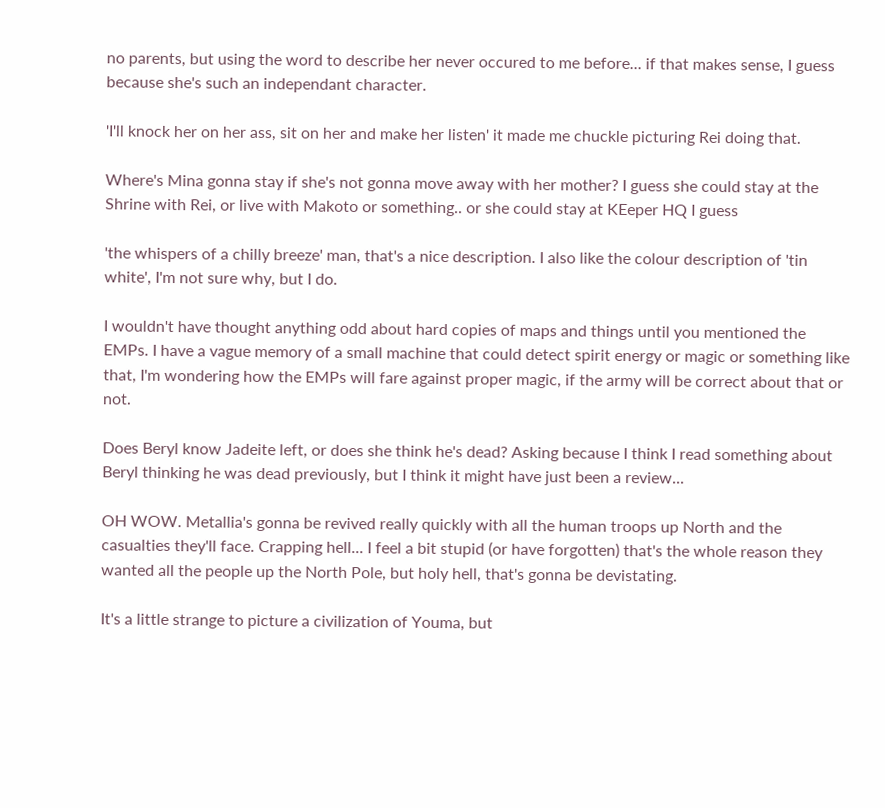no parents, but using the word to describe her never occured to me before... if that makes sense, I guess because she's such an independant character.

'I'll knock her on her ass, sit on her and make her listen' it made me chuckle picturing Rei doing that.

Where's Mina gonna stay if she's not gonna move away with her mother? I guess she could stay at the Shrine with Rei, or live with Makoto or something.. or she could stay at KEeper HQ I guess

'the whispers of a chilly breeze' man, that's a nice description. I also like the colour description of 'tin white', I'm not sure why, but I do.

I wouldn't have thought anything odd about hard copies of maps and things until you mentioned the EMPs. I have a vague memory of a small machine that could detect spirit energy or magic or something like that, I'm wondering how the EMPs will fare against proper magic, if the army will be correct about that or not.

Does Beryl know Jadeite left, or does she think he's dead? Asking because I think I read something about Beryl thinking he was dead previously, but I think it might have just been a review...

OH WOW. Metallia's gonna be revived really quickly with all the human troops up North and the casualties they'll face. Crapping hell... I feel a bit stupid (or have forgotten) that's the whole reason they wanted all the people up the North Pole, but holy hell, that's gonna be devistating.

It's a little strange to picture a civilization of Youma, but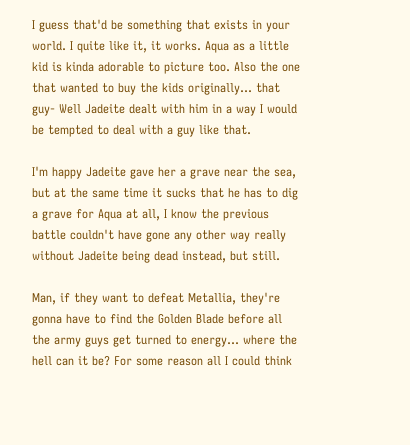I guess that'd be something that exists in your world. I quite like it, it works. Aqua as a little kid is kinda adorable to picture too. Also the one that wanted to buy the kids originally... that guy- Well Jadeite dealt with him in a way I would be tempted to deal with a guy like that.

I'm happy Jadeite gave her a grave near the sea, but at the same time it sucks that he has to dig a grave for Aqua at all, I know the previous battle couldn't have gone any other way really without Jadeite being dead instead, but still.

Man, if they want to defeat Metallia, they're gonna have to find the Golden Blade before all the army guys get turned to energy... where the hell can it be? For some reason all I could think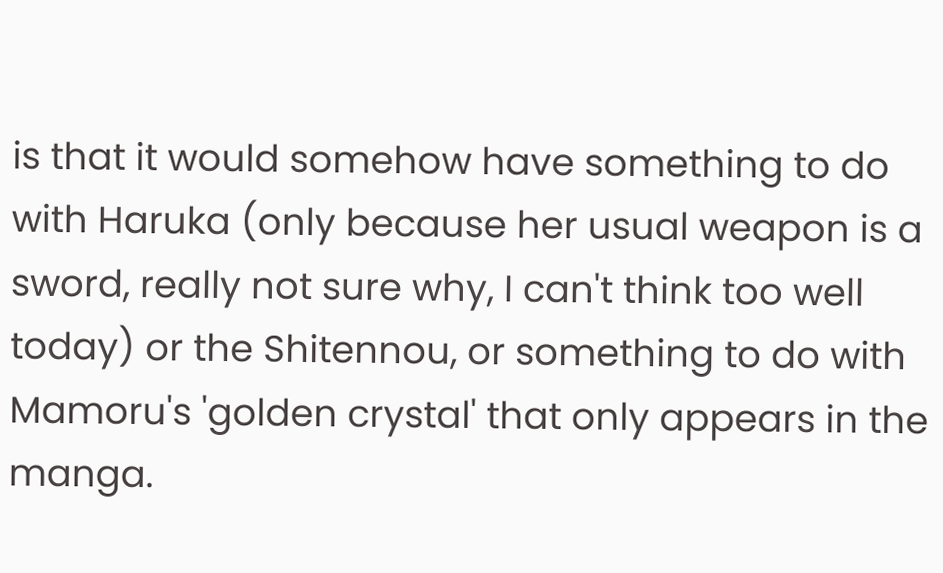is that it would somehow have something to do with Haruka (only because her usual weapon is a sword, really not sure why, I can't think too well today) or the Shitennou, or something to do with Mamoru's 'golden crystal' that only appears in the manga.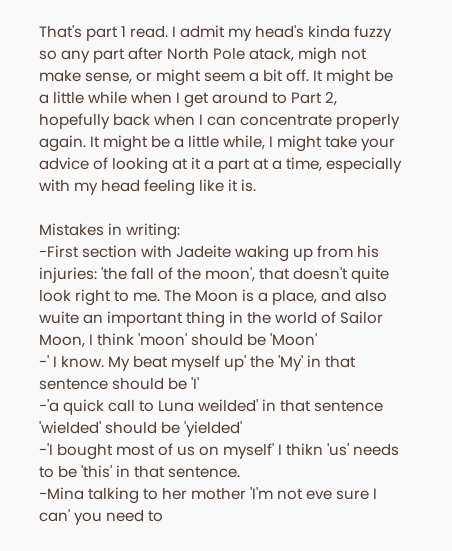That's part 1 read. I admit my head's kinda fuzzy so any part after North Pole atack, migh not make sense, or might seem a bit off. It might be a little while when I get around to Part 2, hopefully back when I can concentrate properly again. It might be a little while, I might take your advice of looking at it a part at a time, especially with my head feeling like it is.

Mistakes in writing:
-First section with Jadeite waking up from his injuries: 'the fall of the moon', that doesn't quite look right to me. The Moon is a place, and also wuite an important thing in the world of Sailor Moon, I think 'moon' should be 'Moon'
-' I know. My beat myself up' the 'My' in that sentence should be 'I'
-'a quick call to Luna weilded' in that sentence 'wielded' should be 'yielded'
-'I bought most of us on myself' I thikn 'us' needs to be 'this' in that sentence.
-Mina talking to her mother 'I'm not eve sure I can' you need to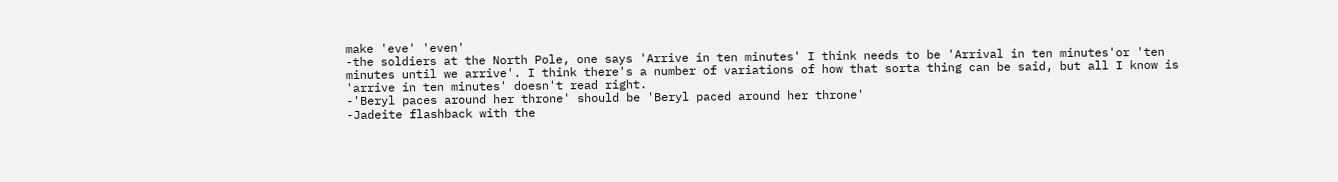make 'eve' 'even'
-the soldiers at the North Pole, one says 'Arrive in ten minutes' I think needs to be 'Arrival in ten minutes'or 'ten minutes until we arrive'. I think there's a number of variations of how that sorta thing can be said, but all I know is 'arrive in ten minutes' doesn't read right.
-'Beryl paces around her throne' should be 'Beryl paced around her throne'
-Jadeite flashback with the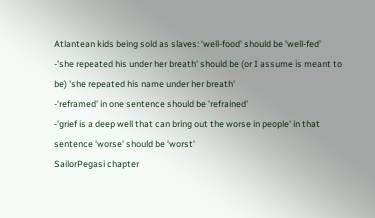Atlantean kids being sold as slaves: 'well-food' should be 'well-fed'
-'she repeated his under her breath' should be (or I assume is meant to be) 'she repeated his name under her breath'
-'reframed' in one sentence should be 'refrained'
-'grief is a deep well that can bring out the worse in people' in that sentence 'worse' should be 'worst'
SailorPegasi chapter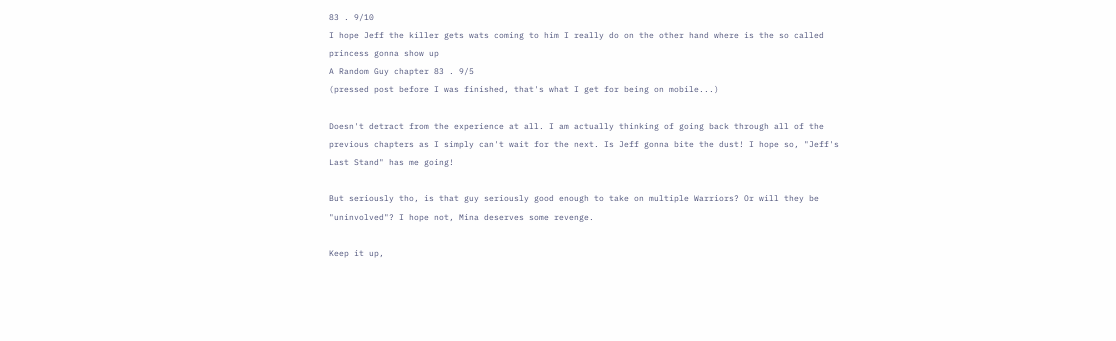83 . 9/10
I hope Jeff the killer gets wats coming to him I really do on the other hand where is the so called princess gonna show up
A Random Guy chapter 83 . 9/5
(pressed post before I was finished, that's what I get for being on mobile...)

Doesn't detract from the experience at all. I am actually thinking of going back through all of the previous chapters as I simply can't wait for the next. Is Jeff gonna bite the dust! I hope so, "Jeff's Last Stand" has me going!

But seriously tho, is that guy seriously good enough to take on multiple Warriors? Or will they be "uninvolved"? I hope not, Mina deserves some revenge.

Keep it up,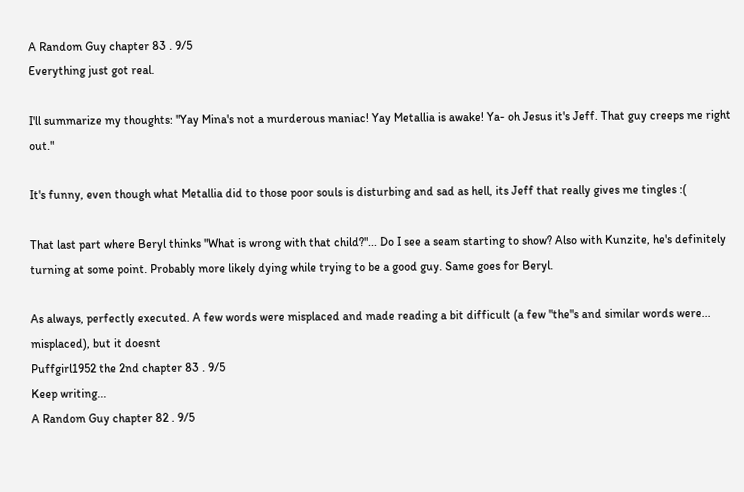A Random Guy chapter 83 . 9/5
Everything just got real.

I'll summarize my thoughts: "Yay Mina's not a murderous maniac! Yay Metallia is awake! Ya- oh Jesus it's Jeff. That guy creeps me right out."

It's funny, even though what Metallia did to those poor souls is disturbing and sad as hell, its Jeff that really gives me tingles :(

That last part where Beryl thinks "What is wrong with that child?"... Do I see a seam starting to show? Also with Kunzite, he's definitely turning at some point. Probably more likely dying while trying to be a good guy. Same goes for Beryl.

As always, perfectly executed. A few words were misplaced and made reading a bit difficult (a few "the"s and similar words were... misplaced), but it doesnt
Puffgirl1952 the 2nd chapter 83 . 9/5
Keep writing...
A Random Guy chapter 82 . 9/5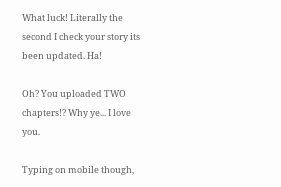What luck! Literally the second I check your story its been updated. Ha!

Oh? You uploaded TWO chapters!? Why ye... I love you.

Typing on mobile though,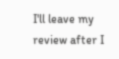I'll leave my review after I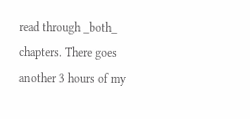read through _both_ chapters. There goes another 3 hours of my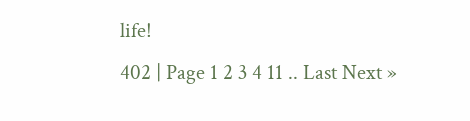life!
402 | Page 1 2 3 4 11 .. Last Next »